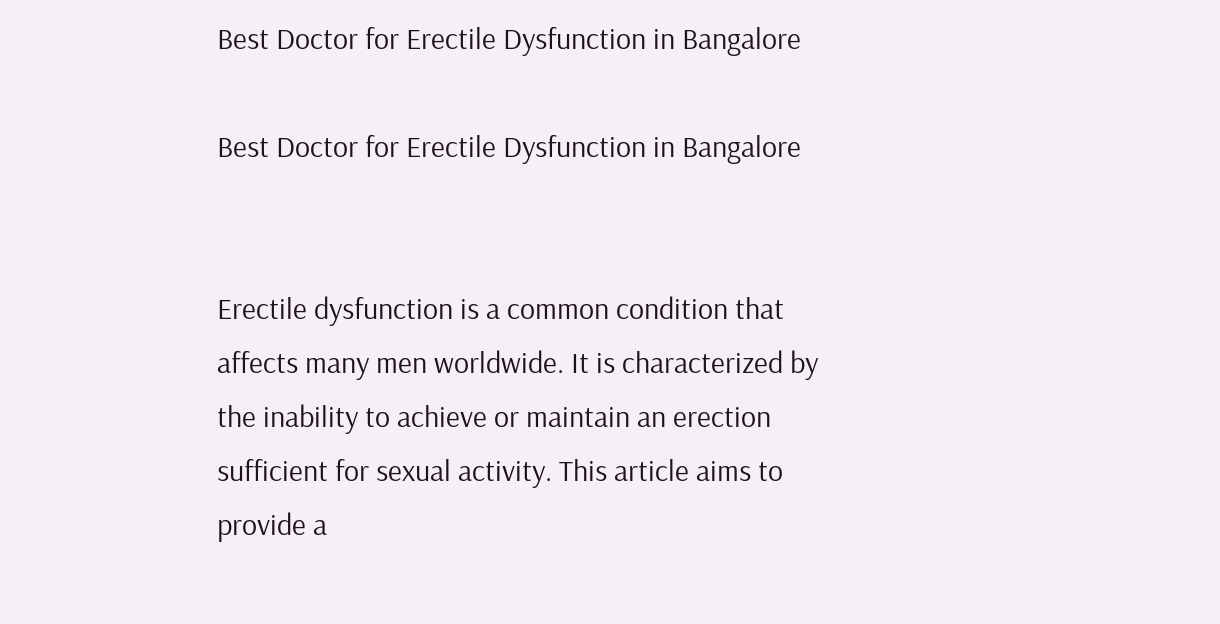Best Doctor for Erectile Dysfunction in Bangalore

Best Doctor for Erectile Dysfunction in Bangalore


Erectile dysfunction is a common condition that affects many men worldwide. It is characterized by the inability to achieve or maintain an erection sufficient for sexual activity. This article aims to provide a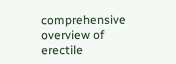comprehensive overview of erectile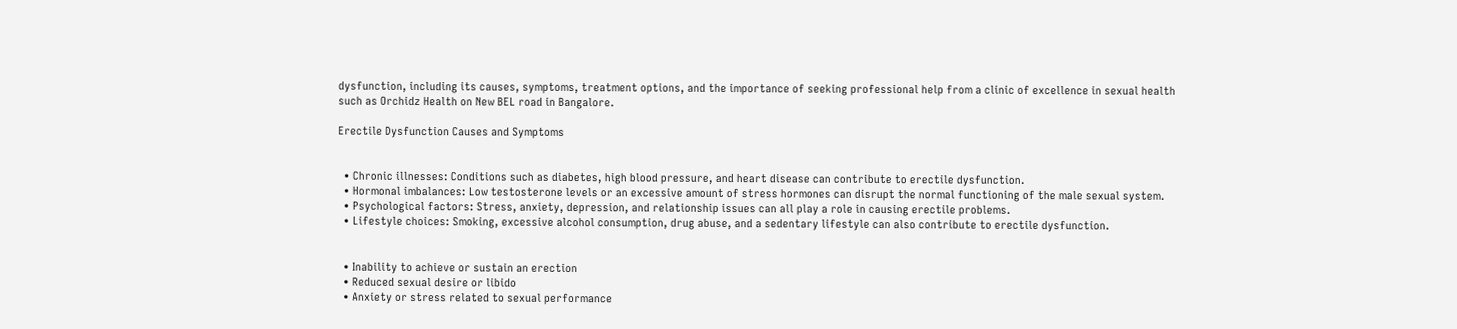dysfunction, including its causes, symptoms, treatment options, and the importance of seeking professional help from a clinic of excellence in sexual health such as Orchidz Health on New BEL road in Bangalore.

Erectile Dysfunction Causes and Symptoms


  • Chronic illnesses: Conditions such as diabetes, high blood pressure, and heart disease can contribute to erectile dysfunction.
  • Hormonal imbalances: Low testosterone levels or an excessive amount of stress hormones can disrupt the normal functioning of the male sexual system.
  • Psychological factors: Stress, anxiety, depression, and relationship issues can all play a role in causing erectile problems.
  • Lifestyle choices: Smoking, excessive alcohol consumption, drug abuse, and a sedentary lifestyle can also contribute to erectile dysfunction.


  • Inability to achieve or sustain an erection
  • Reduced sexual desire or libido
  • Anxiety or stress related to sexual performance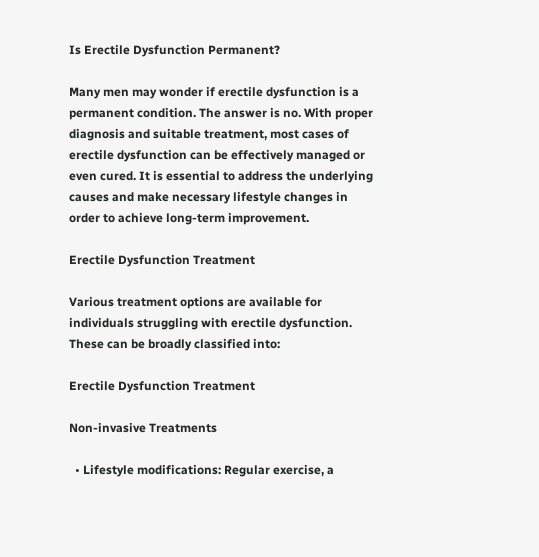Is Erectile Dysfunction Permanent?

Many men may wonder if erectile dysfunction is a permanent condition. The answer is no. With proper diagnosis and suitable treatment, most cases of erectile dysfunction can be effectively managed or even cured. It is essential to address the underlying causes and make necessary lifestyle changes in order to achieve long-term improvement.

Erectile Dysfunction Treatment

Various treatment options are available for individuals struggling with erectile dysfunction. These can be broadly classified into:

Erectile Dysfunction Treatment

Non-invasive Treatments

  • Lifestyle modifications: Regular exercise, a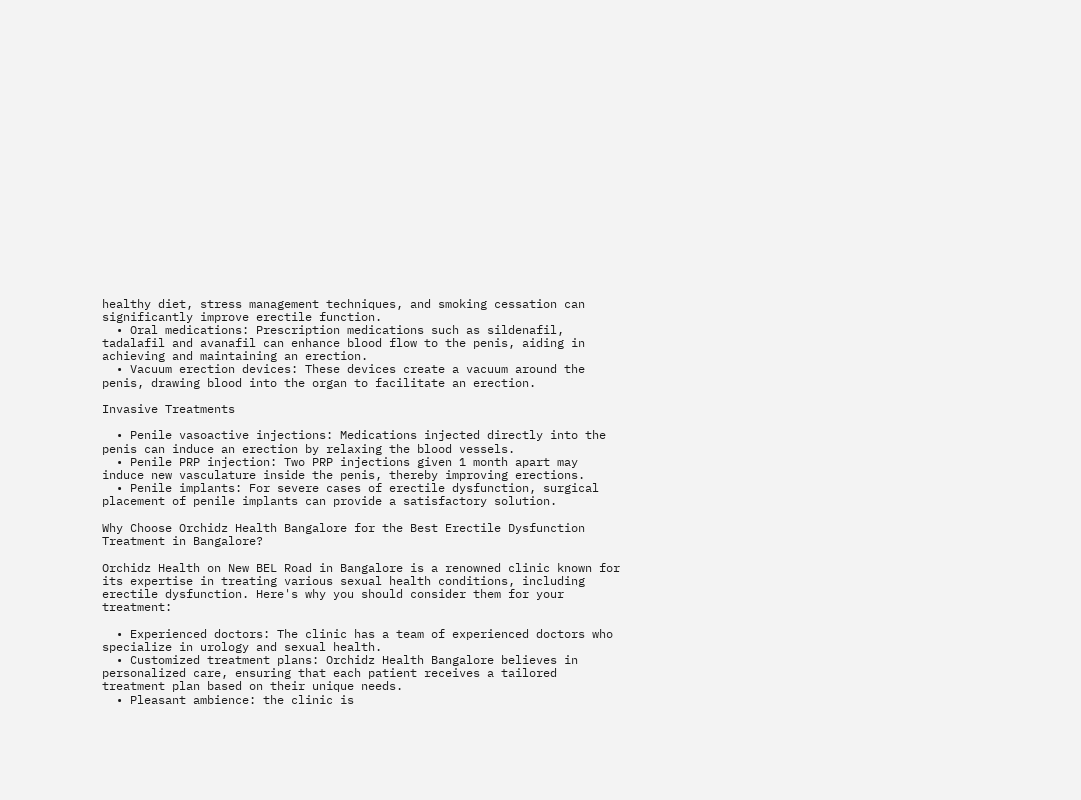healthy diet, stress management techniques, and smoking cessation can significantly improve erectile function.
  • Oral medications: Prescription medications such as sildenafil, tadalafil and avanafil can enhance blood flow to the penis, aiding in achieving and maintaining an erection.
  • Vacuum erection devices: These devices create a vacuum around the penis, drawing blood into the organ to facilitate an erection.

Invasive Treatments

  • Penile vasoactive injections: Medications injected directly into the penis can induce an erection by relaxing the blood vessels.
  • Penile PRP injection: Two PRP injections given 1 month apart may induce new vasculature inside the penis, thereby improving erections.
  • Penile implants: For severe cases of erectile dysfunction, surgical placement of penile implants can provide a satisfactory solution.

Why Choose Orchidz Health Bangalore for the Best Erectile Dysfunction Treatment in Bangalore?

Orchidz Health on New BEL Road in Bangalore is a renowned clinic known for its expertise in treating various sexual health conditions, including erectile dysfunction. Here's why you should consider them for your treatment:

  • Experienced doctors: The clinic has a team of experienced doctors who specialize in urology and sexual health.
  • Customized treatment plans: Orchidz Health Bangalore believes in personalized care, ensuring that each patient receives a tailored treatment plan based on their unique needs.
  • Pleasant ambience: the clinic is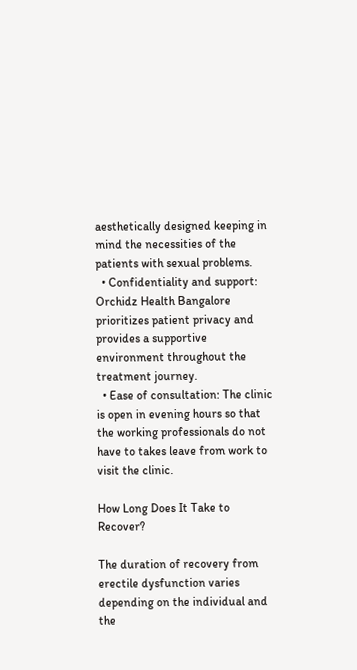aesthetically designed keeping in mind the necessities of the patients with sexual problems.
  • Confidentiality and support: Orchidz Health Bangalore prioritizes patient privacy and provides a supportive environment throughout the treatment journey.
  • Ease of consultation: The clinic is open in evening hours so that the working professionals do not have to takes leave from work to visit the clinic.

How Long Does It Take to Recover?

The duration of recovery from erectile dysfunction varies depending on the individual and the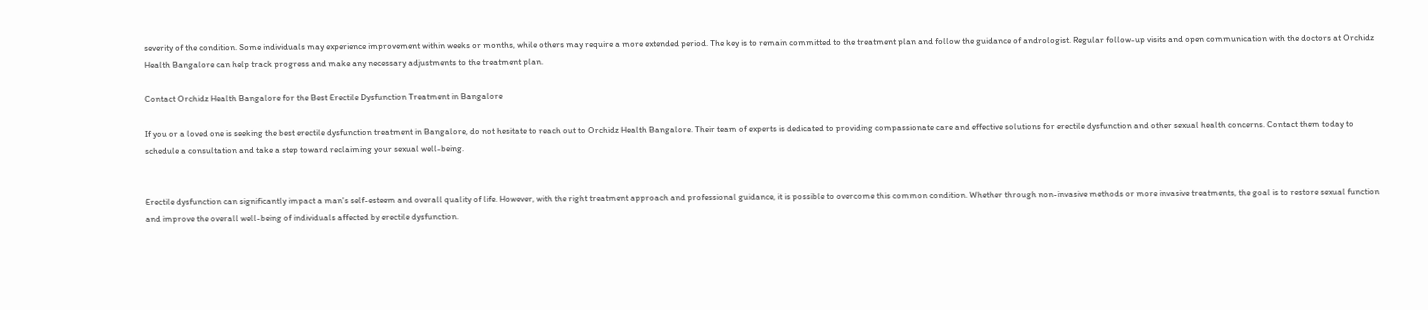severity of the condition. Some individuals may experience improvement within weeks or months, while others may require a more extended period. The key is to remain committed to the treatment plan and follow the guidance of andrologist. Regular follow-up visits and open communication with the doctors at Orchidz Health Bangalore can help track progress and make any necessary adjustments to the treatment plan.

Contact Orchidz Health Bangalore for the Best Erectile Dysfunction Treatment in Bangalore

If you or a loved one is seeking the best erectile dysfunction treatment in Bangalore, do not hesitate to reach out to Orchidz Health Bangalore. Their team of experts is dedicated to providing compassionate care and effective solutions for erectile dysfunction and other sexual health concerns. Contact them today to schedule a consultation and take a step toward reclaiming your sexual well-being.


Erectile dysfunction can significantly impact a man's self-esteem and overall quality of life. However, with the right treatment approach and professional guidance, it is possible to overcome this common condition. Whether through non-invasive methods or more invasive treatments, the goal is to restore sexual function and improve the overall well-being of individuals affected by erectile dysfunction.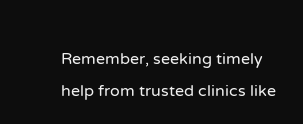Remember, seeking timely help from trusted clinics like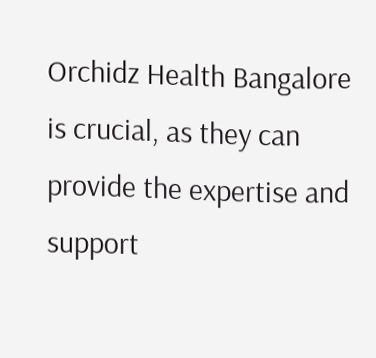Orchidz Health Bangalore is crucial, as they can provide the expertise and support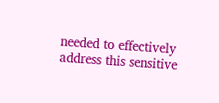needed to effectively address this sensitive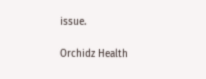issue.

Orchidz Health